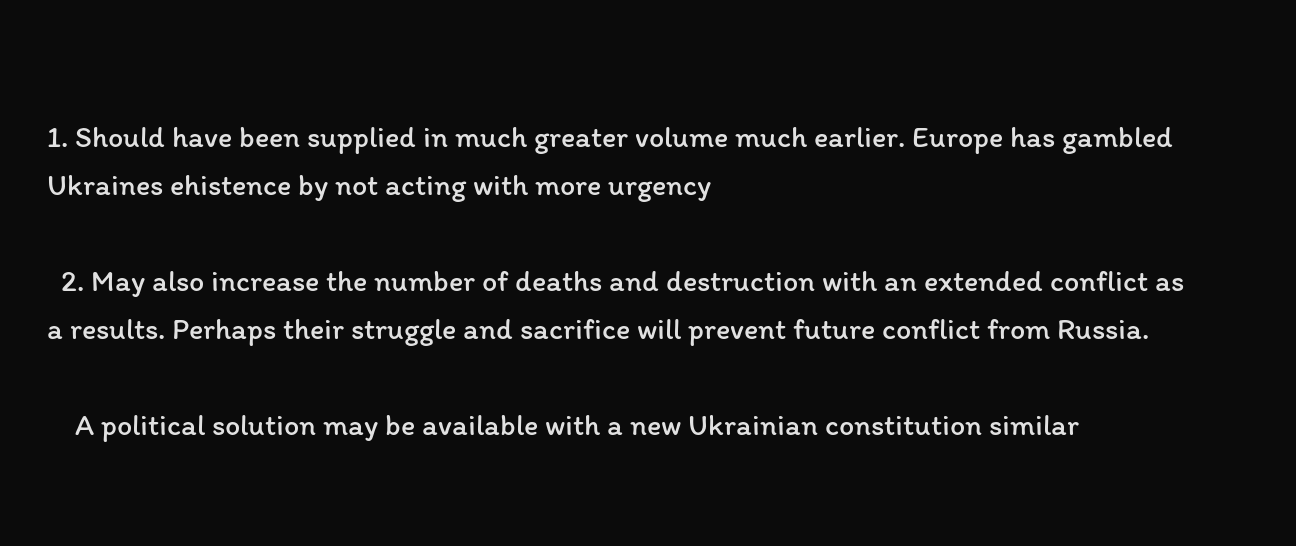1. Should have been supplied in much greater volume much earlier. Europe has gambled Ukraines ehistence by not acting with more urgency

  2. May also increase the number of deaths and destruction with an extended conflict as a results. Perhaps their struggle and sacrifice will prevent future conflict from Russia.

    A political solution may be available with a new Ukrainian constitution similar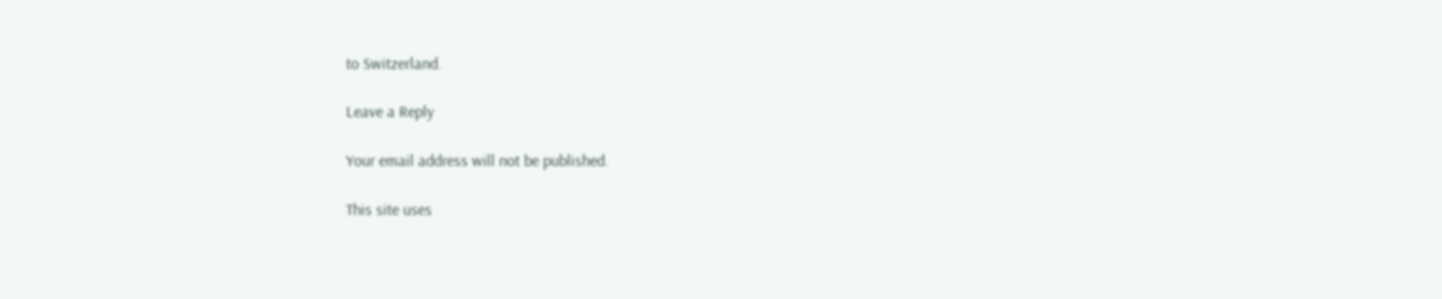to Switzerland.

Leave a Reply

Your email address will not be published.

This site uses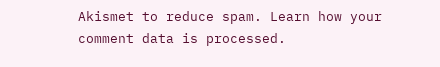Akismet to reduce spam. Learn how your comment data is processed.